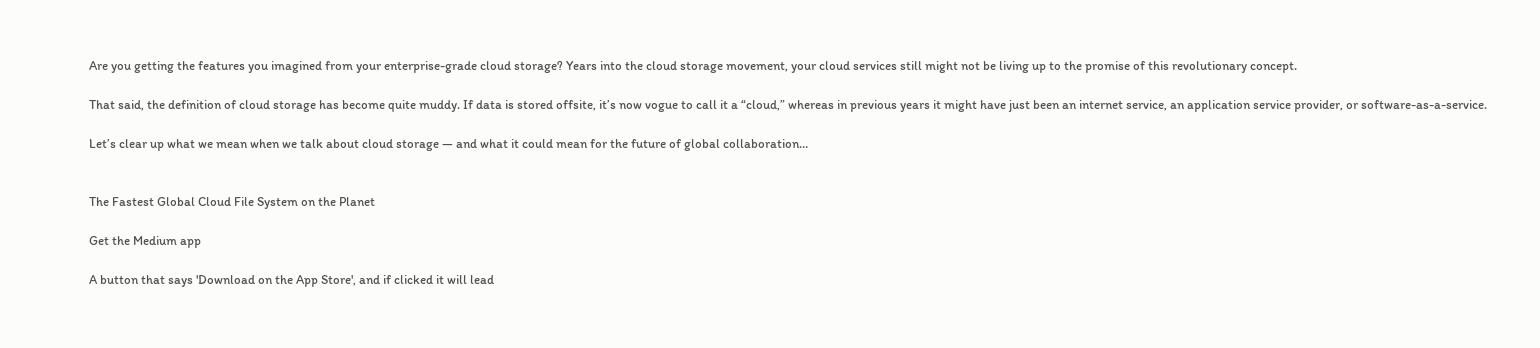Are you getting the features you imagined from your enterprise-grade cloud storage? Years into the cloud storage movement, your cloud services still might not be living up to the promise of this revolutionary concept.

That said, the definition of cloud storage has become quite muddy. If data is stored offsite, it’s now vogue to call it a “cloud,” whereas in previous years it might have just been an internet service, an application service provider, or software-as-a-service.

Let’s clear up what we mean when we talk about cloud storage — and what it could mean for the future of global collaboration…


The Fastest Global Cloud File System on the Planet

Get the Medium app

A button that says 'Download on the App Store', and if clicked it will lead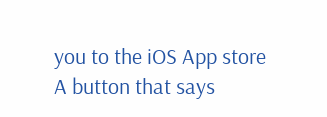you to the iOS App store
A button that says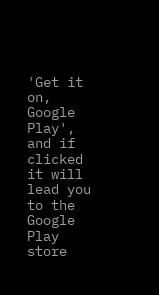'Get it on, Google Play', and if clicked it will lead you to the Google Play store